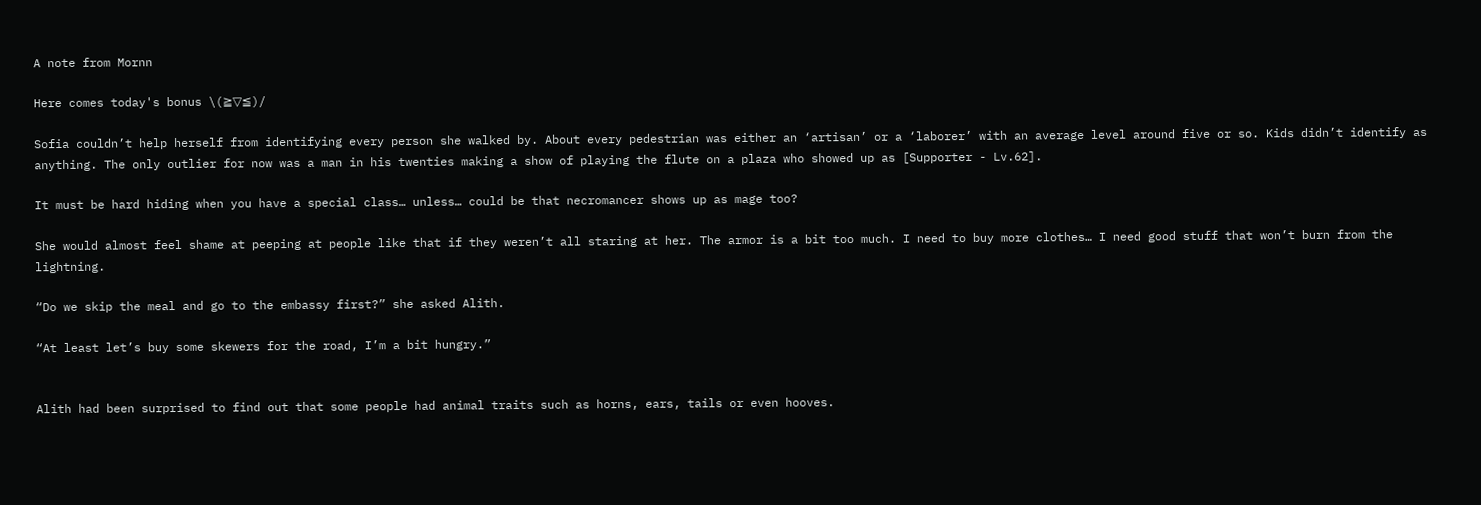A note from Mornn

Here comes today's bonus \(≧▽≦)/

Sofia couldn’t help herself from identifying every person she walked by. About every pedestrian was either an ‘artisan’ or a ‘laborer’ with an average level around five or so. Kids didn’t identify as anything. The only outlier for now was a man in his twenties making a show of playing the flute on a plaza who showed up as [Supporter - Lv.62].

It must be hard hiding when you have a special class… unless… could be that necromancer shows up as mage too?

She would almost feel shame at peeping at people like that if they weren’t all staring at her. The armor is a bit too much. I need to buy more clothes… I need good stuff that won’t burn from the lightning.

“Do we skip the meal and go to the embassy first?” she asked Alith.

“At least let’s buy some skewers for the road, I’m a bit hungry.”


Alith had been surprised to find out that some people had animal traits such as horns, ears, tails or even hooves.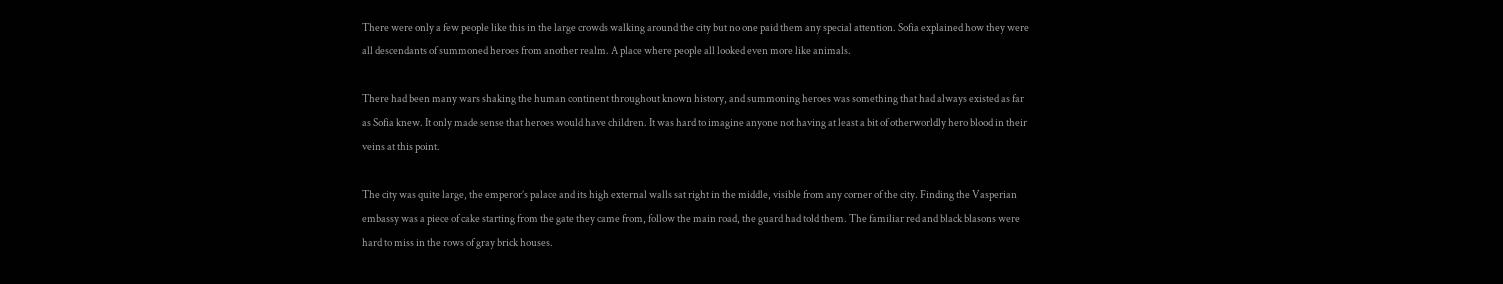There were only a few people like this in the large crowds walking around the city but no one paid them any special attention. Sofia explained how they were all descendants of summoned heroes from another realm. A place where people all looked even more like animals.

There had been many wars shaking the human continent throughout known history, and summoning heroes was something that had always existed as far as Sofia knew. It only made sense that heroes would have children. It was hard to imagine anyone not having at least a bit of otherworldly hero blood in their veins at this point.

The city was quite large, the emperor’s palace and its high external walls sat right in the middle, visible from any corner of the city. Finding the Vasperian embassy was a piece of cake starting from the gate they came from, follow the main road, the guard had told them. The familiar red and black blasons were hard to miss in the rows of gray brick houses.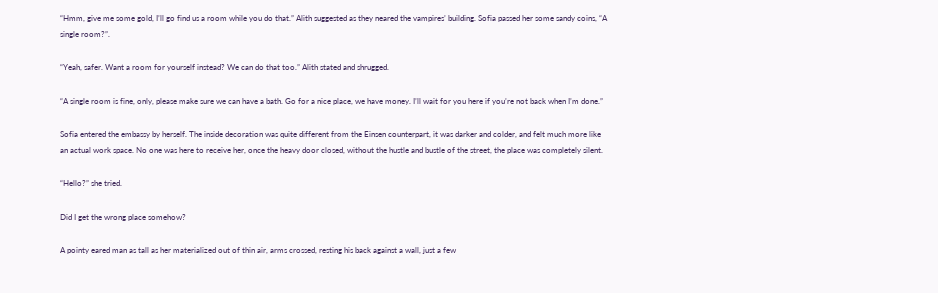“Hmm, give me some gold, I’ll go find us a room while you do that.” Alith suggested as they neared the vampires’ building. Sofia passed her some sandy coins, “A single room?”.

“Yeah, safer. Want a room for yourself instead? We can do that too.” Alith stated and shrugged.

“A single room is fine, only, please make sure we can have a bath. Go for a nice place, we have money. I’ll wait for you here if you’re not back when I’m done.”

Sofia entered the embassy by herself. The inside decoration was quite different from the Einsen counterpart, it was darker and colder, and felt much more like an actual work space. No one was here to receive her, once the heavy door closed, without the hustle and bustle of the street, the place was completely silent.

“Hello?” she tried.

Did I get the wrong place somehow?

A pointy eared man as tall as her materialized out of thin air, arms crossed, resting his back against a wall, just a few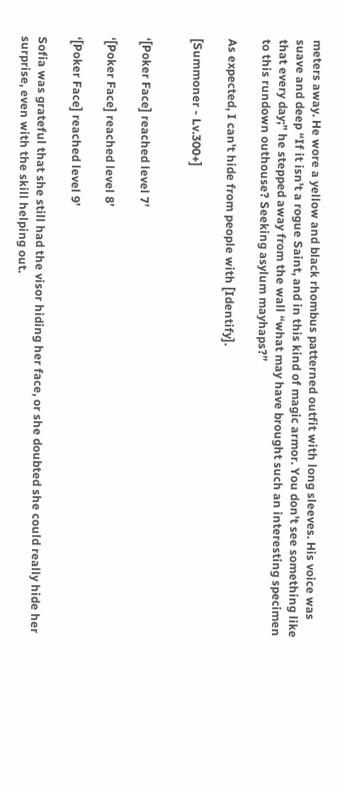meters away. He wore a yellow and black rhombus patterned outfit with long sleeves. His voice was suave and deep “If it isn’t a rogue Saint, and in this kind of magic armor. You don’t see something like that every day;” he stepped away from the wall “what may have brought such an interesting specimen to this rundown outhouse? Seeking asylum mayhaps?”

As expected, I can't hide from people with [Identify].

[Summoner - Lv.300+]


‘[Poker Face] reached level 7’

‘[Poker Face] reached level 8’

‘[Poker Face] reached level 9’

Sofia was grateful that she still had the visor hiding her face, or she doubted she could really hide her surprise, even with the skill helping out.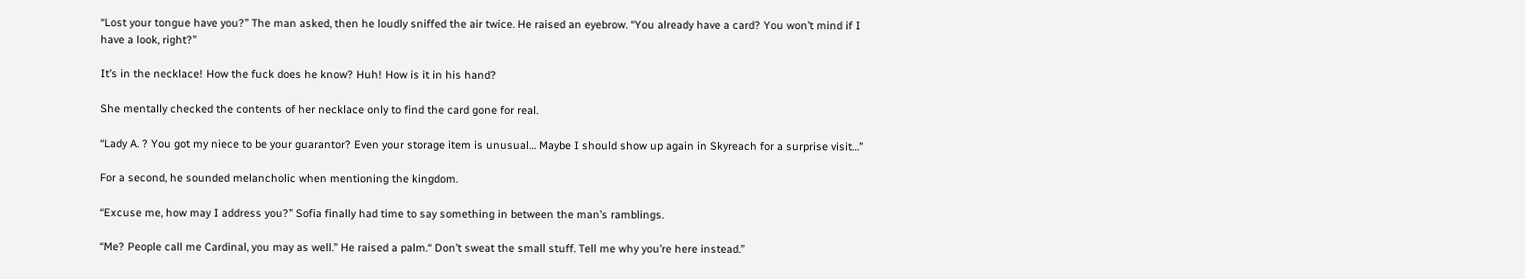“Lost your tongue have you?” The man asked, then he loudly sniffed the air twice. He raised an eyebrow. “You already have a card? You won’t mind if I have a look, right?”

It’s in the necklace! How the fuck does he know? Huh! How is it in his hand?

She mentally checked the contents of her necklace only to find the card gone for real.

“Lady A. ? You got my niece to be your guarantor? Even your storage item is unusual… Maybe I should show up again in Skyreach for a surprise visit…”

For a second, he sounded melancholic when mentioning the kingdom.

“Excuse me, how may I address you?” Sofia finally had time to say something in between the man’s ramblings.

“Me? People call me Cardinal, you may as well.” He raised a palm.“ Don’t sweat the small stuff. Tell me why you’re here instead.”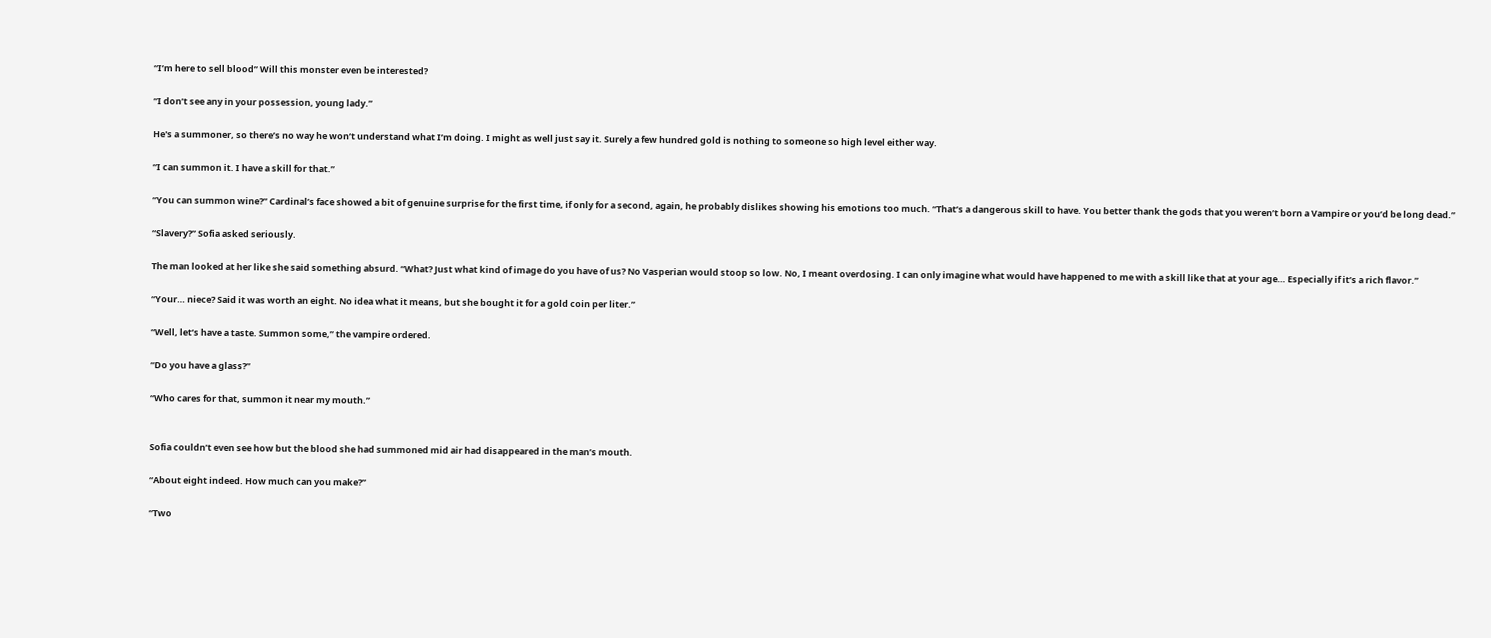“I’m here to sell blood” Will this monster even be interested?

“I don’t see any in your possession, young lady.”

He's a summoner, so there’s no way he won’t understand what I’m doing. I might as well just say it. Surely a few hundred gold is nothing to someone so high level either way.

“I can summon it. I have a skill for that.”

“You can summon wine?” Cardinal’s face showed a bit of genuine surprise for the first time, if only for a second, again, he probably dislikes showing his emotions too much. “That’s a dangerous skill to have. You better thank the gods that you weren’t born a Vampire or you’d be long dead.”

“Slavery?” Sofia asked seriously.

The man looked at her like she said something absurd. “What? Just what kind of image do you have of us? No Vasperian would stoop so low. No, I meant overdosing. I can only imagine what would have happened to me with a skill like that at your age… Especially if it’s a rich flavor.”

“Your… niece? Said it was worth an eight. No idea what it means, but she bought it for a gold coin per liter.”

“Well, let’s have a taste. Summon some,” the vampire ordered.

“Do you have a glass?”

“Who cares for that, summon it near my mouth.”


Sofia couldn’t even see how but the blood she had summoned mid air had disappeared in the man’s mouth.

“About eight indeed. How much can you make?”

“Two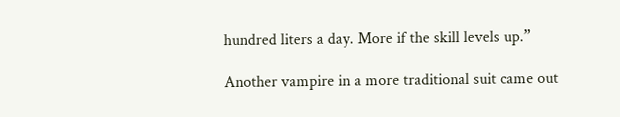hundred liters a day. More if the skill levels up.”

Another vampire in a more traditional suit came out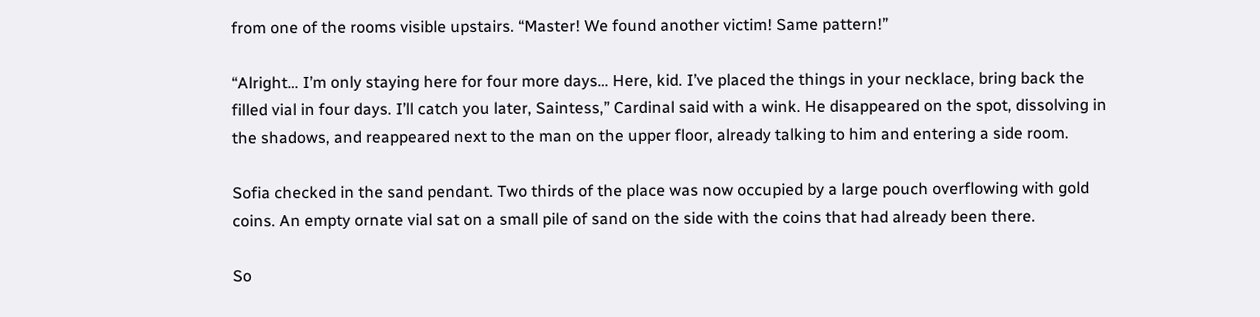from one of the rooms visible upstairs. “Master! We found another victim! Same pattern!”

“Alright… I’m only staying here for four more days… Here, kid. I’ve placed the things in your necklace, bring back the filled vial in four days. I’ll catch you later, Saintess,” Cardinal said with a wink. He disappeared on the spot, dissolving in the shadows, and reappeared next to the man on the upper floor, already talking to him and entering a side room.

Sofia checked in the sand pendant. Two thirds of the place was now occupied by a large pouch overflowing with gold coins. An empty ornate vial sat on a small pile of sand on the side with the coins that had already been there.

So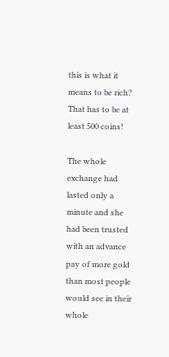this is what it means to be rich? That has to be at least 500 coins!

The whole exchange had lasted only a minute and she had been trusted with an advance pay of more gold than most people would see in their whole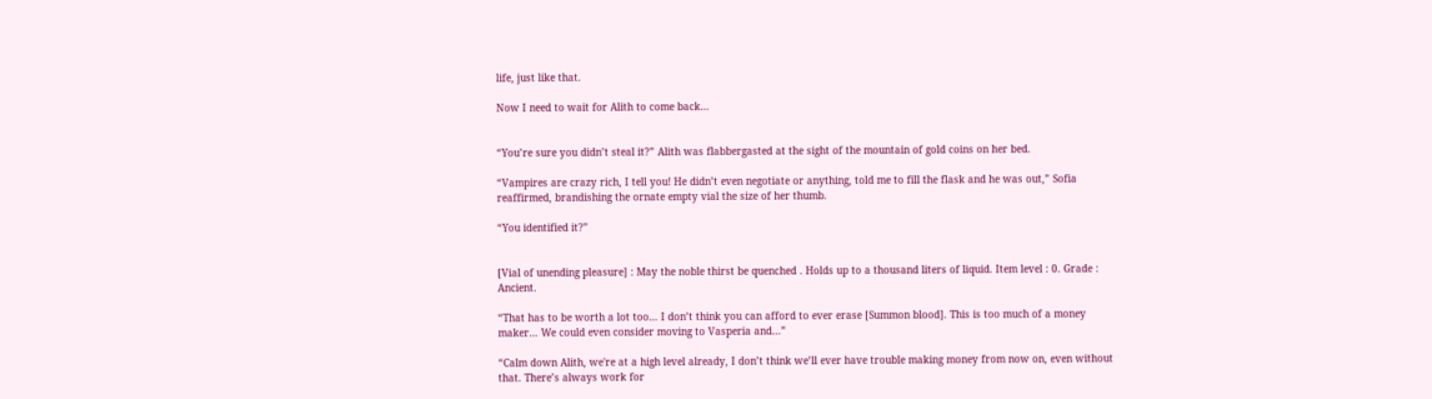life, just like that.

Now I need to wait for Alith to come back…


“You’re sure you didn’t steal it?” Alith was flabbergasted at the sight of the mountain of gold coins on her bed.

“Vampires are crazy rich, I tell you! He didn’t even negotiate or anything, told me to fill the flask and he was out,” Sofia reaffirmed, brandishing the ornate empty vial the size of her thumb.

“You identified it?”


[Vial of unending pleasure] : May the noble thirst be quenched . Holds up to a thousand liters of liquid. Item level : 0. Grade : Ancient.

“That has to be worth a lot too… I don’t think you can afford to ever erase [Summon blood]. This is too much of a money maker… We could even consider moving to Vasperia and…”

“Calm down Alith, we're at a high level already, I don’t think we’ll ever have trouble making money from now on, even without that. There’s always work for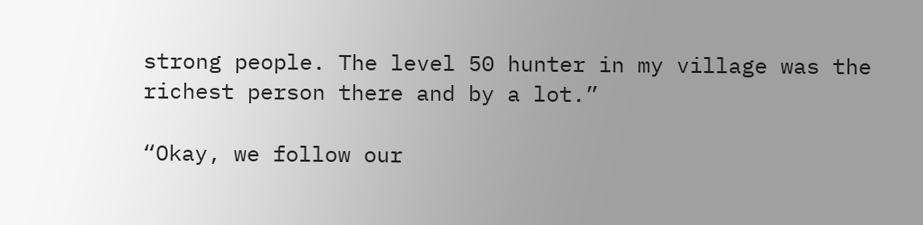strong people. The level 50 hunter in my village was the richest person there and by a lot.”

“Okay, we follow our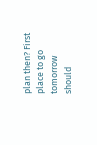plan then? First place to go tomorrow should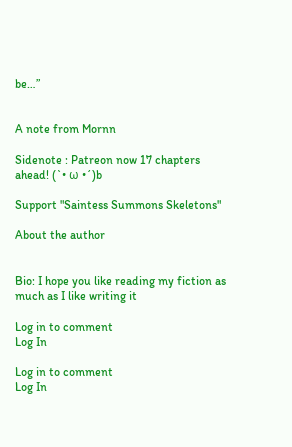be…”


A note from Mornn

Sidenote : Patreon now 17 chapters ahead! (`• ω •´)b

Support "Saintess Summons Skeletons"

About the author


Bio: I hope you like reading my fiction as much as I like writing it

Log in to comment
Log In

Log in to comment
Log In